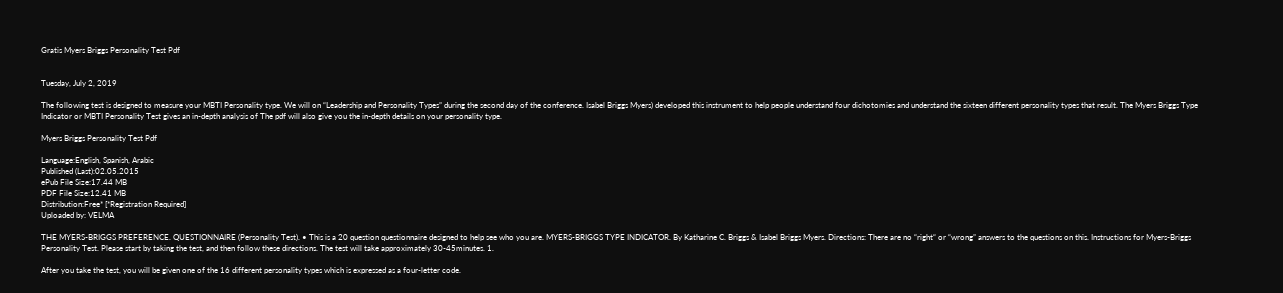Gratis Myers Briggs Personality Test Pdf


Tuesday, July 2, 2019

The following test is designed to measure your MBTI Personality type. We will on “Leadership and Personality Types” during the second day of the conference. Isabel Briggs Myers) developed this instrument to help people understand four dichotomies and understand the sixteen different personality types that result. The Myers Briggs Type Indicator or MBTI Personality Test gives an in-depth analysis of The pdf will also give you the in-depth details on your personality type.

Myers Briggs Personality Test Pdf

Language:English, Spanish, Arabic
Published (Last):02.05.2015
ePub File Size:17.44 MB
PDF File Size:12.41 MB
Distribution:Free* [*Registration Required]
Uploaded by: VELMA

THE MYERS-BRIGGS PREFERENCE. QUESTIONNAIRE (Personality Test). • This is a 20 question questionnaire designed to help see who you are. MYERS-BRIGGS TYPE INDICATOR. By Katharine C. Briggs & Isabel Briggs Myers. Directions: There are no “right“ or “wrong” answers to the questions on this. Instructions for Myers‐Briggs Personality Test. Please start by taking the test, and then follow these directions. The test will take approximately 30‐45minutes. 1.

After you take the test, you will be given one of the 16 different personality types which is expressed as a four-letter code.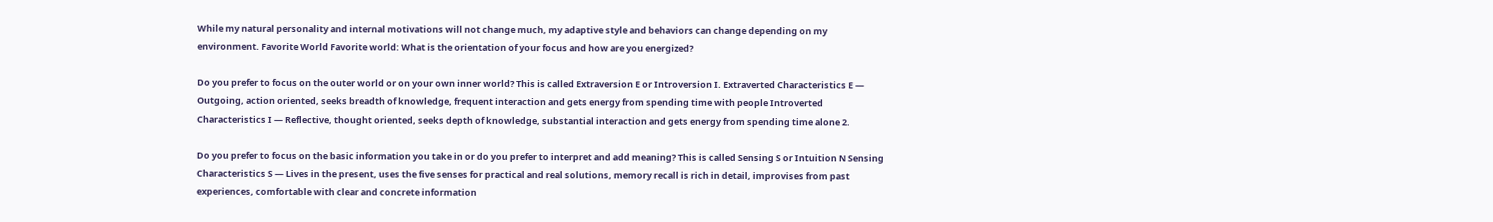While my natural personality and internal motivations will not change much, my adaptive style and behaviors can change depending on my environment. Favorite World Favorite world: What is the orientation of your focus and how are you energized?

Do you prefer to focus on the outer world or on your own inner world? This is called Extraversion E or Introversion I. Extraverted Characteristics E — Outgoing, action oriented, seeks breadth of knowledge, frequent interaction and gets energy from spending time with people Introverted Characteristics I — Reflective, thought oriented, seeks depth of knowledge, substantial interaction and gets energy from spending time alone 2.

Do you prefer to focus on the basic information you take in or do you prefer to interpret and add meaning? This is called Sensing S or Intuition N Sensing Characteristics S — Lives in the present, uses the five senses for practical and real solutions, memory recall is rich in detail, improvises from past experiences, comfortable with clear and concrete information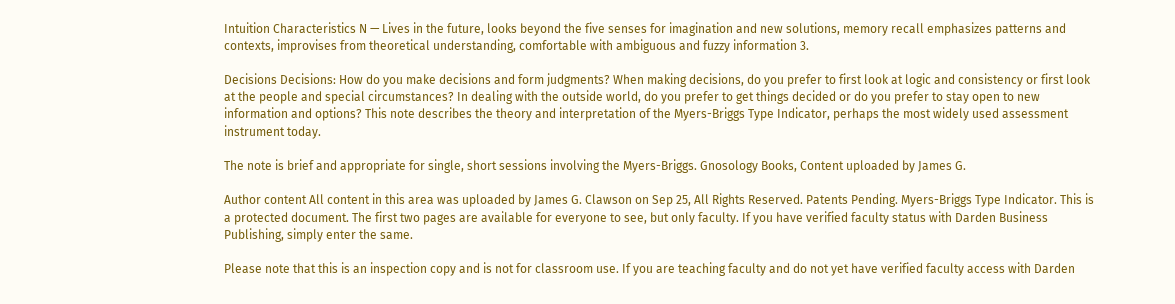Intuition Characteristics N — Lives in the future, looks beyond the five senses for imagination and new solutions, memory recall emphasizes patterns and contexts, improvises from theoretical understanding, comfortable with ambiguous and fuzzy information 3.

Decisions Decisions: How do you make decisions and form judgments? When making decisions, do you prefer to first look at logic and consistency or first look at the people and special circumstances? In dealing with the outside world, do you prefer to get things decided or do you prefer to stay open to new information and options? This note describes the theory and interpretation of the Myers-Briggs Type Indicator, perhaps the most widely used assessment instrument today.

The note is brief and appropriate for single, short sessions involving the Myers-Briggs. Gnosology Books, Content uploaded by James G.

Author content All content in this area was uploaded by James G. Clawson on Sep 25, All Rights Reserved. Patents Pending. Myers-Briggs Type Indicator. This is a protected document. The first two pages are available for everyone to see, but only faculty. If you have verified faculty status with Darden Business Publishing, simply enter the same.

Please note that this is an inspection copy and is not for classroom use. If you are teaching faculty and do not yet have verified faculty access with Darden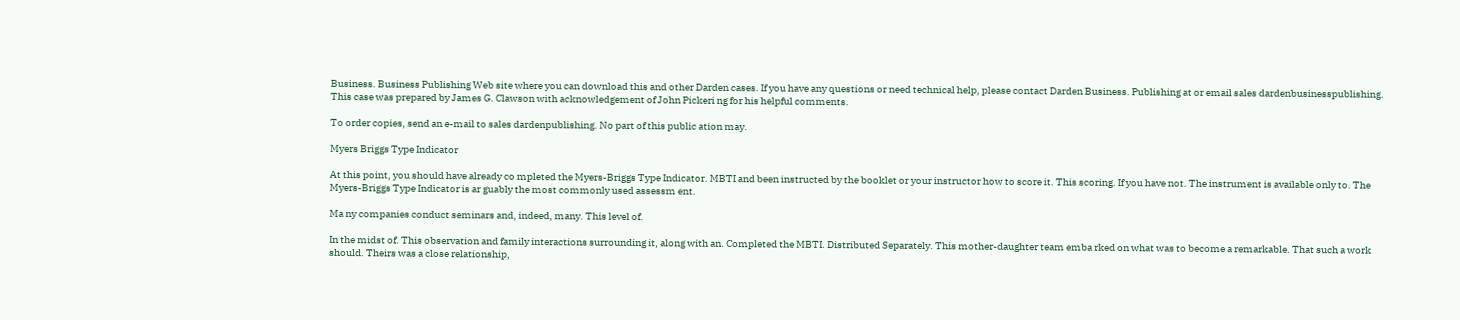Business. Business Publishing Web site where you can download this and other Darden cases. If you have any questions or need technical help, please contact Darden Business. Publishing at or email sales dardenbusinesspublishing. This case was prepared by James G. Clawson with acknowledgement of John Pickeri ng for his helpful comments.

To order copies, send an e-mail to sales dardenpublishing. No part of this public ation may.

Myers Briggs Type Indicator

At this point, you should have already co mpleted the Myers-Briggs Type Indicator. MBTI and been instructed by the booklet or your instructor how to score it. This scoring. If you have not. The instrument is available only to. The Myers-Briggs Type Indicator is ar guably the most commonly used assessm ent.

Ma ny companies conduct seminars and, indeed, many. This level of.

In the midst of. This observation and family interactions surrounding it, along with an. Completed the MBTI. Distributed Separately. This mother-daughter team emba rked on what was to become a remarkable. That such a work should. Theirs was a close relationship,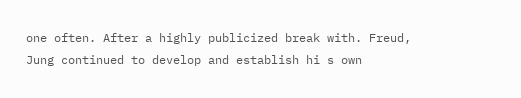one often. After a highly publicized break with. Freud, Jung continued to develop and establish hi s own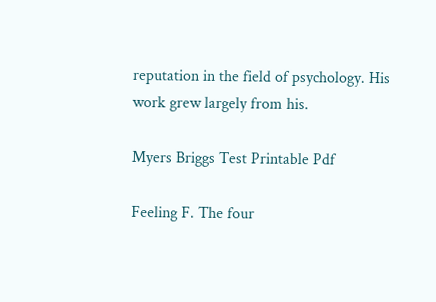reputation in the field of psychology. His work grew largely from his.

Myers Briggs Test Printable Pdf

Feeling F. The four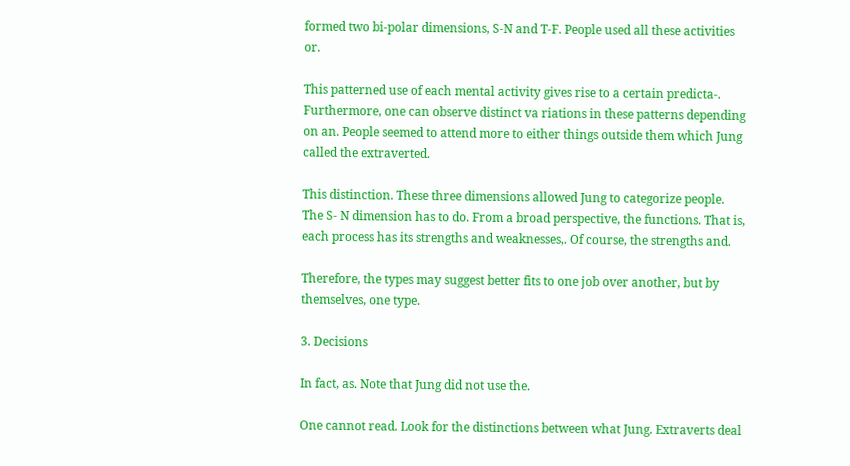formed two bi-polar dimensions, S-N and T-F. People used all these activities or.

This patterned use of each mental activity gives rise to a certain predicta-. Furthermore, one can observe distinct va riations in these patterns depending on an. People seemed to attend more to either things outside them which Jung called the extraverted.

This distinction. These three dimensions allowed Jung to categorize people. The S- N dimension has to do. From a broad perspective, the functions. That is, each process has its strengths and weaknesses,. Of course, the strengths and.

Therefore, the types may suggest better fits to one job over another, but by themselves, one type.

3. Decisions

In fact, as. Note that Jung did not use the.

One cannot read. Look for the distinctions between what Jung. Extraverts deal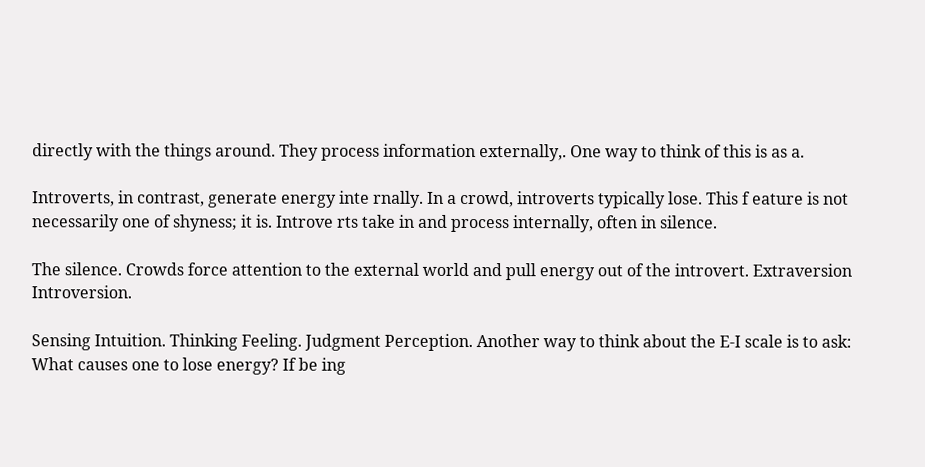directly with the things around. They process information externally,. One way to think of this is as a.

Introverts, in contrast, generate energy inte rnally. In a crowd, introverts typically lose. This f eature is not necessarily one of shyness; it is. Introve rts take in and process internally, often in silence.

The silence. Crowds force attention to the external world and pull energy out of the introvert. Extraversion Introversion.

Sensing Intuition. Thinking Feeling. Judgment Perception. Another way to think about the E-I scale is to ask: What causes one to lose energy? If be ing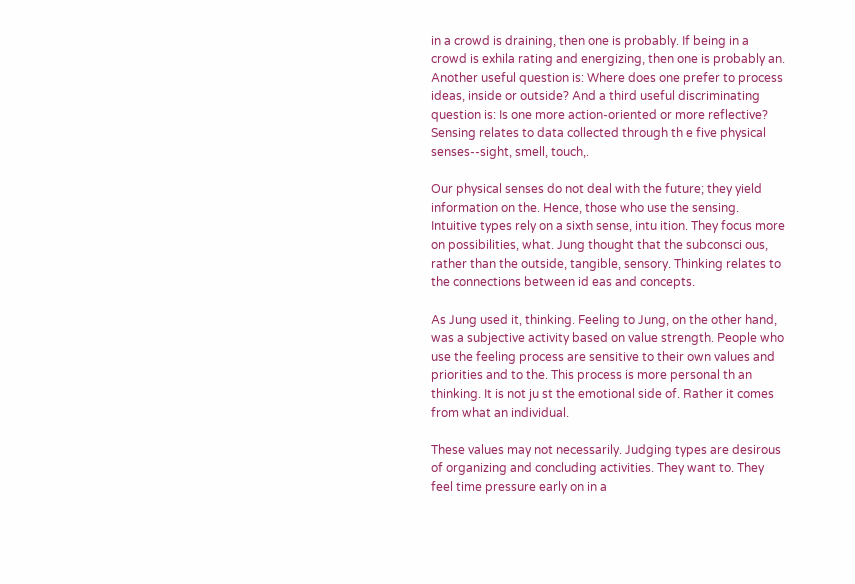in a crowd is draining, then one is probably. If being in a crowd is exhila rating and energizing, then one is probably an. Another useful question is: Where does one prefer to process ideas, inside or outside? And a third useful discriminating question is: Is one more action-oriented or more reflective? Sensing relates to data collected through th e five physical senses--sight, smell, touch,.

Our physical senses do not deal with the future; they yield information on the. Hence, those who use the sensing. Intuitive types rely on a sixth sense, intu ition. They focus more on possibilities, what. Jung thought that the subconsci ous, rather than the outside, tangible, sensory. Thinking relates to the connections between id eas and concepts.

As Jung used it, thinking. Feeling to Jung, on the other hand, was a subjective activity based on value strength. People who use the feeling process are sensitive to their own values and priorities and to the. This process is more personal th an thinking. It is not ju st the emotional side of. Rather it comes from what an individual.

These values may not necessarily. Judging types are desirous of organizing and concluding activities. They want to. They feel time pressure early on in a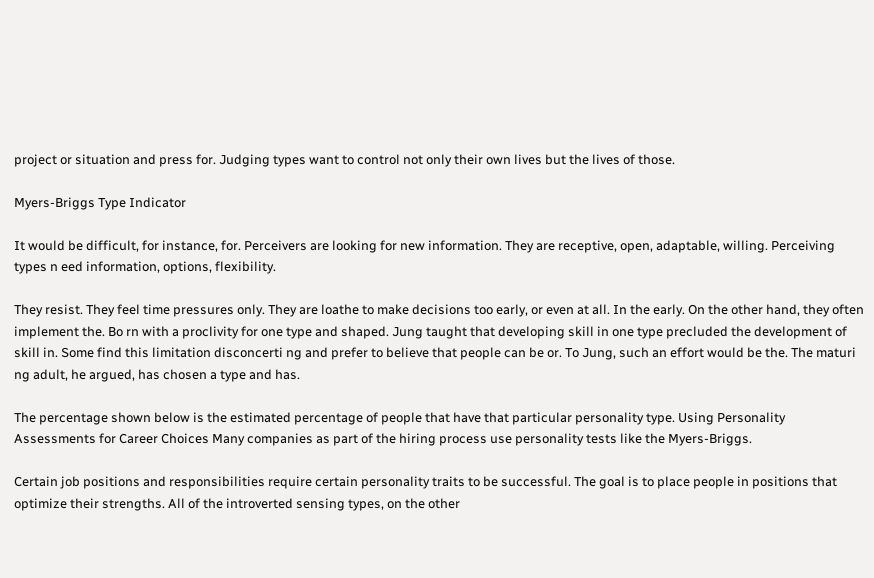project or situation and press for. Judging types want to control not only their own lives but the lives of those.

Myers-Briggs Type Indicator

It would be difficult, for instance, for. Perceivers are looking for new information. They are receptive, open, adaptable, willing. Perceiving types n eed information, options, flexibility.

They resist. They feel time pressures only. They are loathe to make decisions too early, or even at all. In the early. On the other hand, they often implement the. Bo rn with a proclivity for one type and shaped. Jung taught that developing skill in one type precluded the development of skill in. Some find this limitation disconcerti ng and prefer to believe that people can be or. To Jung, such an effort would be the. The maturi ng adult, he argued, has chosen a type and has.

The percentage shown below is the estimated percentage of people that have that particular personality type. Using Personality Assessments for Career Choices Many companies as part of the hiring process use personality tests like the Myers-Briggs.

Certain job positions and responsibilities require certain personality traits to be successful. The goal is to place people in positions that optimize their strengths. All of the introverted sensing types, on the other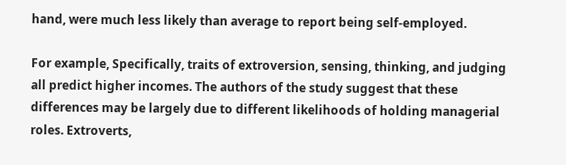hand, were much less likely than average to report being self-employed.

For example, Specifically, traits of extroversion, sensing, thinking, and judging all predict higher incomes. The authors of the study suggest that these differences may be largely due to different likelihoods of holding managerial roles. Extroverts,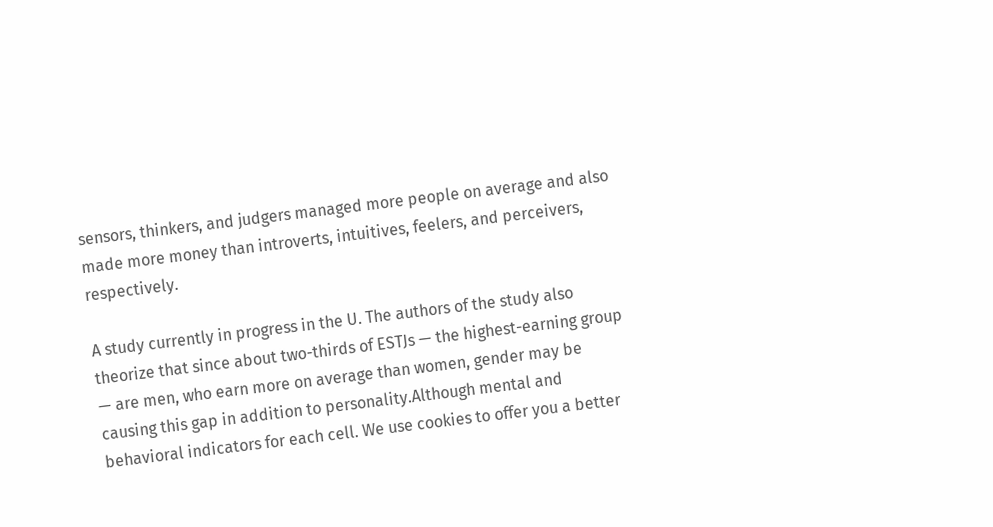sensors, thinkers, and judgers managed more people on average and also made more money than introverts, intuitives, feelers, and perceivers, respectively.

A study currently in progress in the U. The authors of the study also theorize that since about two-thirds of ESTJs — the highest-earning group — are men, who earn more on average than women, gender may be causing this gap in addition to personality.Although mental and behavioral indicators for each cell. We use cookies to offer you a better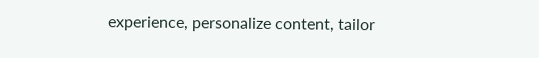experience, personalize content, tailor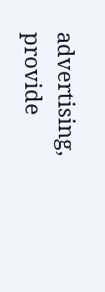advertising, provide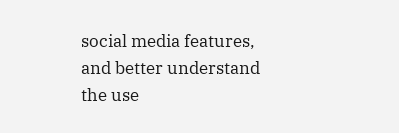social media features, and better understand the use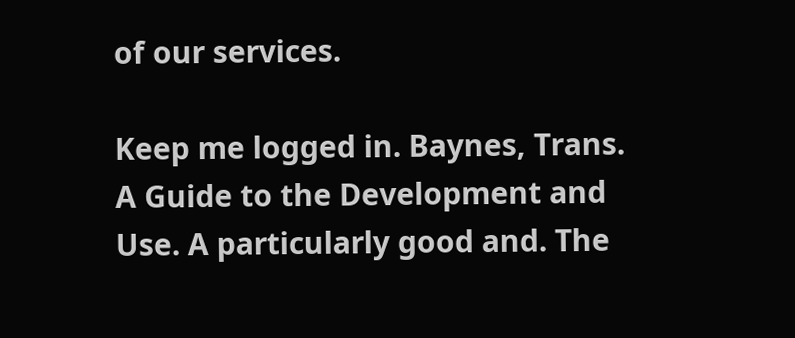of our services.

Keep me logged in. Baynes, Trans. A Guide to the Development and Use. A particularly good and. The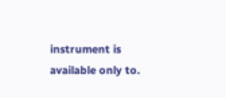instrument is available only to.